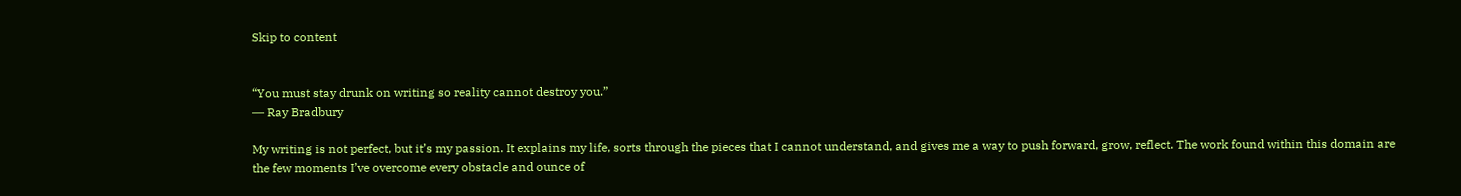Skip to content


“You must stay drunk on writing so reality cannot destroy you.”
― Ray Bradbury

My writing is not perfect, but it’s my passion. It explains my life, sorts through the pieces that I cannot understand, and gives me a way to push forward, grow, reflect. The work found within this domain are the few moments I’ve overcome every obstacle and ounce of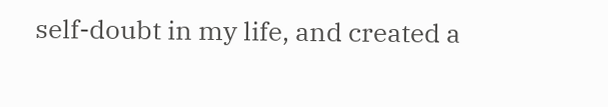self-doubt in my life, and created a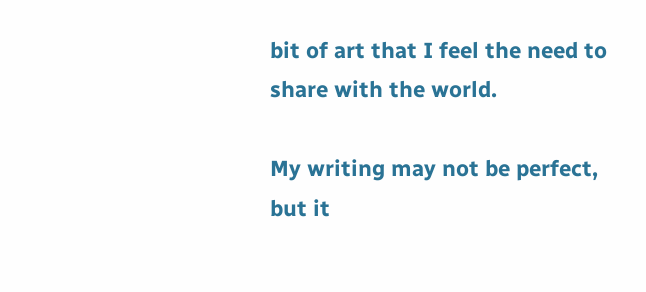bit of art that I feel the need to share with the world.

My writing may not be perfect, but it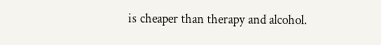is cheaper than therapy and alcohol.